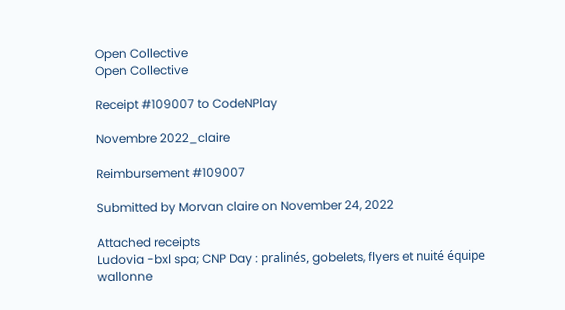Open Collective
Open Collective

Receipt #109007 to CodeNPlay

Novembre 2022_claire

Reimbursement #109007

Submitted by Morvan claire on November 24, 2022

Attached receipts
Ludovia -bxl spa; CNP Day : pralinés, gobelets, flyers et nuité équipe wallonne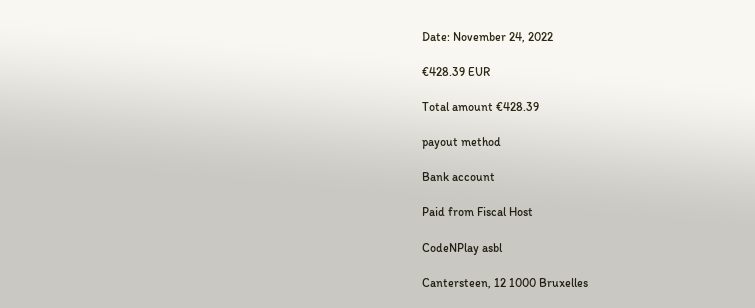Date: November 24, 2022

€428.39 EUR

Total amount €428.39

payout method

Bank account

Paid from Fiscal Host

CodeNPlay asbl

Cantersteen, 12 1000 Bruxelles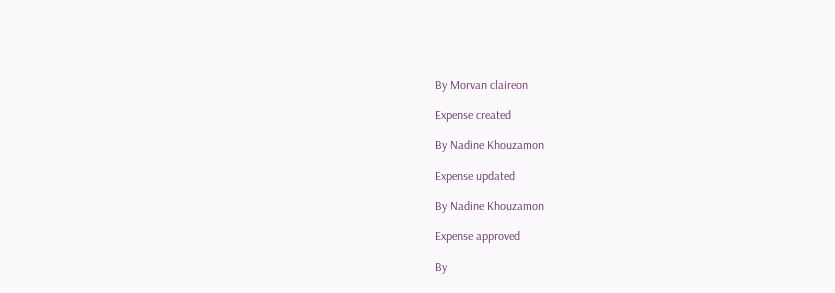By Morvan claireon

Expense created

By Nadine Khouzamon

Expense updated

By Nadine Khouzamon

Expense approved

By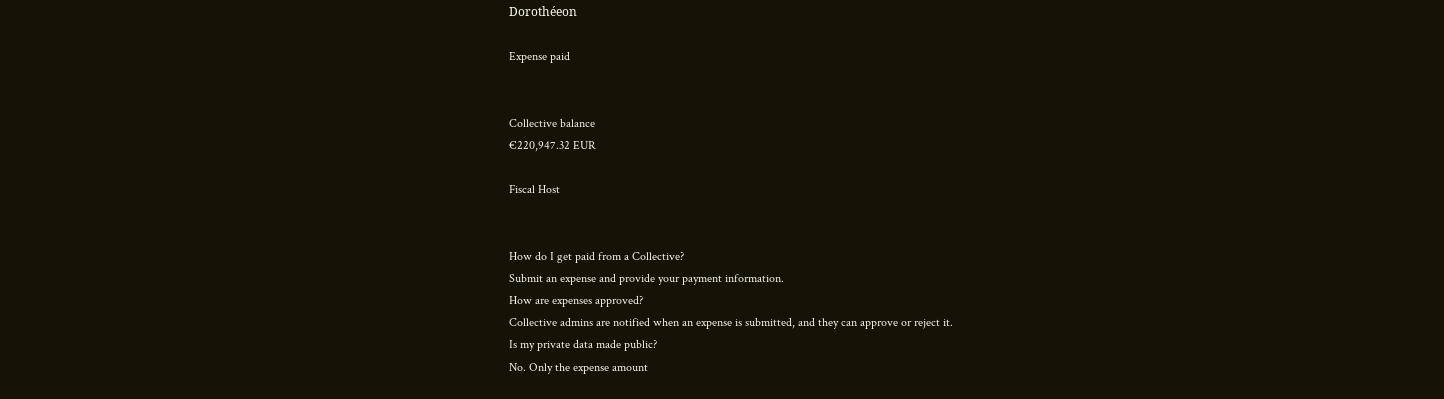Dorothéeon

Expense paid


Collective balance
€220,947.32 EUR

Fiscal Host


How do I get paid from a Collective?
Submit an expense and provide your payment information.
How are expenses approved?
Collective admins are notified when an expense is submitted, and they can approve or reject it.
Is my private data made public?
No. Only the expense amount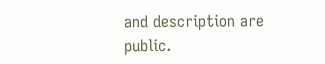and description are public.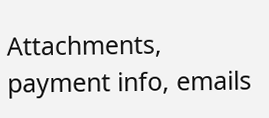Attachments, payment info, emails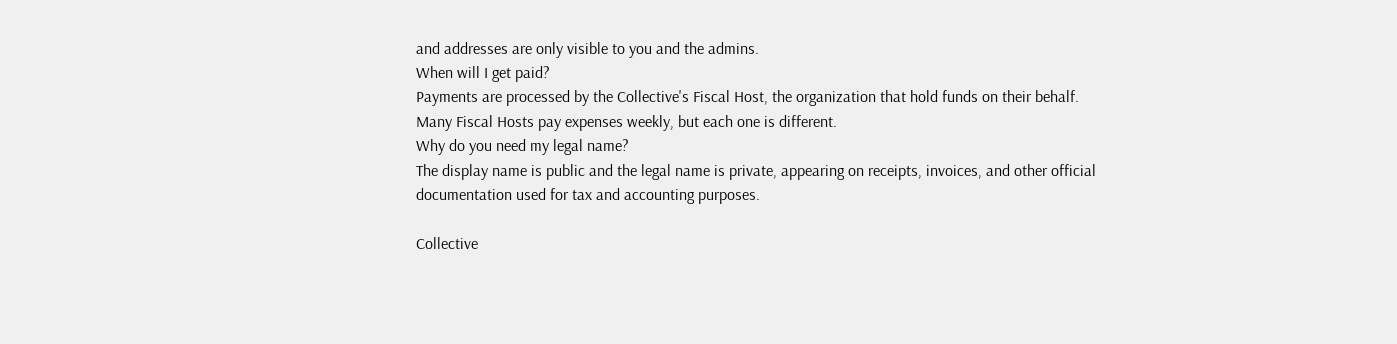and addresses are only visible to you and the admins.
When will I get paid?
Payments are processed by the Collective's Fiscal Host, the organization that hold funds on their behalf. Many Fiscal Hosts pay expenses weekly, but each one is different.
Why do you need my legal name?
The display name is public and the legal name is private, appearing on receipts, invoices, and other official documentation used for tax and accounting purposes.

Collective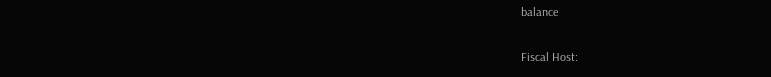balance

Fiscal Host: